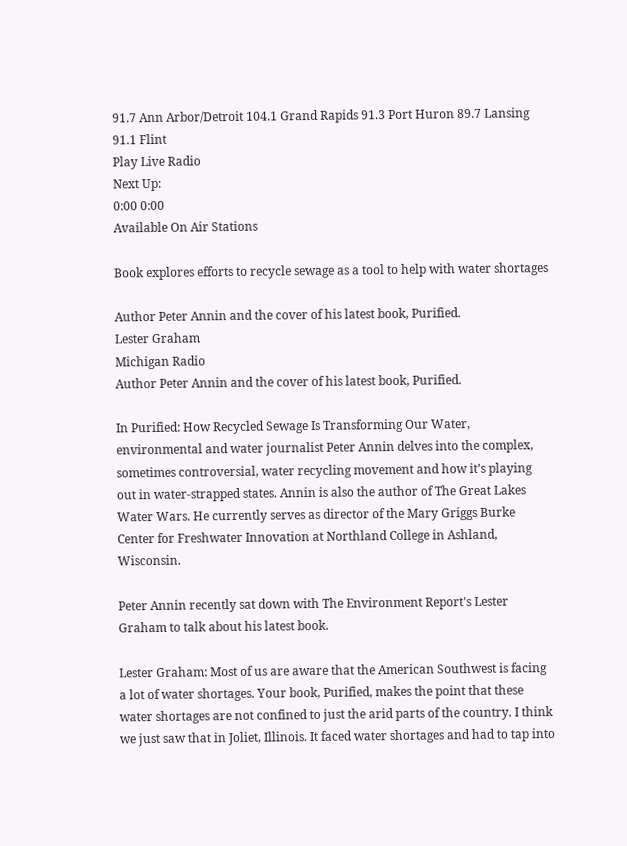91.7 Ann Arbor/Detroit 104.1 Grand Rapids 91.3 Port Huron 89.7 Lansing 91.1 Flint
Play Live Radio
Next Up:
0:00 0:00
Available On Air Stations

Book explores efforts to recycle sewage as a tool to help with water shortages

Author Peter Annin and the cover of his latest book, Purified.
Lester Graham
Michigan Radio
Author Peter Annin and the cover of his latest book, Purified.

In Purified: How Recycled Sewage Is Transforming Our Water, environmental and water journalist Peter Annin delves into the complex, sometimes controversial, water recycling movement and how it’s playing out in water-strapped states. Annin is also the author of The Great Lakes Water Wars. He currently serves as director of the Mary Griggs Burke Center for Freshwater Innovation at Northland College in Ashland, Wisconsin.

Peter Annin recently sat down with The Environment Report's Lester Graham to talk about his latest book.

Lester Graham: Most of us are aware that the American Southwest is facing a lot of water shortages. Your book, Purified, makes the point that these water shortages are not confined to just the arid parts of the country. I think we just saw that in Joliet, Illinois. It faced water shortages and had to tap into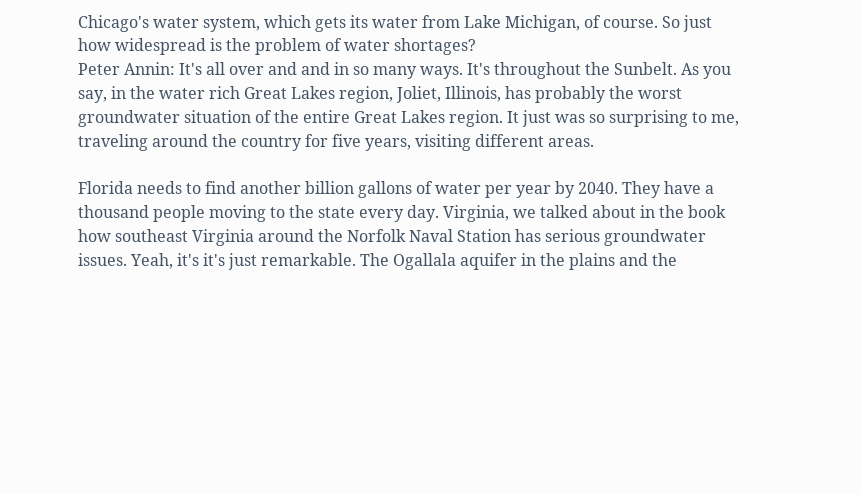Chicago's water system, which gets its water from Lake Michigan, of course. So just how widespread is the problem of water shortages?
Peter Annin: It's all over and and in so many ways. It's throughout the Sunbelt. As you say, in the water rich Great Lakes region, Joliet, Illinois, has probably the worst groundwater situation of the entire Great Lakes region. It just was so surprising to me, traveling around the country for five years, visiting different areas.

Florida needs to find another billion gallons of water per year by 2040. They have a thousand people moving to the state every day. Virginia, we talked about in the book how southeast Virginia around the Norfolk Naval Station has serious groundwater issues. Yeah, it's it's just remarkable. The Ogallala aquifer in the plains and the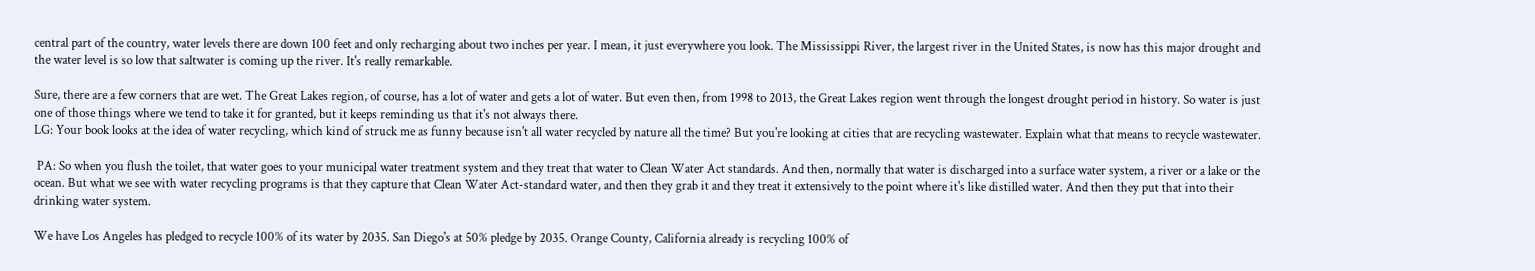central part of the country, water levels there are down 100 feet and only recharging about two inches per year. I mean, it just everywhere you look. The Mississippi River, the largest river in the United States, is now has this major drought and the water level is so low that saltwater is coming up the river. It's really remarkable.

Sure, there are a few corners that are wet. The Great Lakes region, of course, has a lot of water and gets a lot of water. But even then, from 1998 to 2013, the Great Lakes region went through the longest drought period in history. So water is just one of those things where we tend to take it for granted, but it keeps reminding us that it's not always there.
LG: Your book looks at the idea of water recycling, which kind of struck me as funny because isn't all water recycled by nature all the time? But you're looking at cities that are recycling wastewater. Explain what that means to recycle wastewater.

 PA: So when you flush the toilet, that water goes to your municipal water treatment system and they treat that water to Clean Water Act standards. And then, normally that water is discharged into a surface water system, a river or a lake or the ocean. But what we see with water recycling programs is that they capture that Clean Water Act-standard water, and then they grab it and they treat it extensively to the point where it's like distilled water. And then they put that into their drinking water system.

We have Los Angeles has pledged to recycle 100% of its water by 2035. San Diego's at 50% pledge by 2035. Orange County, California already is recycling 100% of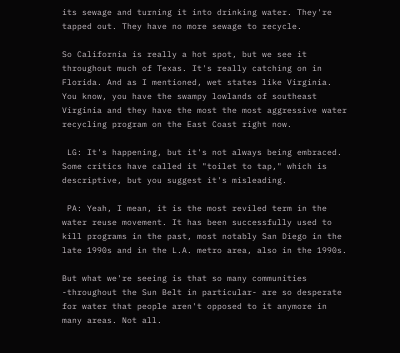its sewage and turning it into drinking water. They're tapped out. They have no more sewage to recycle.

So California is really a hot spot, but we see it throughout much of Texas. It's really catching on in Florida. And as I mentioned, wet states like Virginia. You know, you have the swampy lowlands of southeast Virginia and they have the most the most aggressive water recycling program on the East Coast right now.

 LG: It's happening, but it's not always being embraced. Some critics have called it "toilet to tap," which is descriptive, but you suggest it's misleading.

 PA: Yeah, I mean, it is the most reviled term in the water reuse movement. It has been successfully used to kill programs in the past, most notably San Diego in the late 1990s and in the L.A. metro area, also in the 1990s.

But what we're seeing is that so many communities -throughout the Sun Belt in particular- are so desperate for water that people aren't opposed to it anymore in many areas. Not all.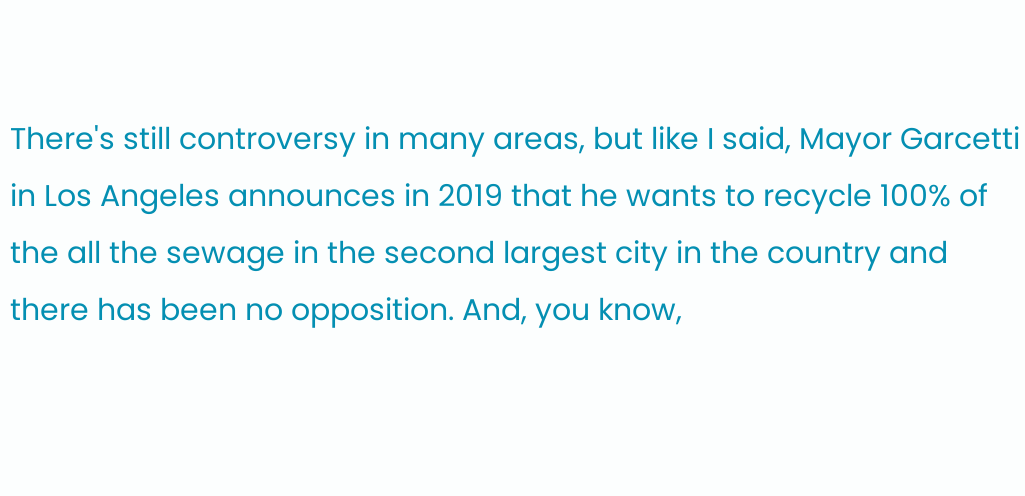There's still controversy in many areas, but like I said, Mayor Garcetti in Los Angeles announces in 2019 that he wants to recycle 100% of the all the sewage in the second largest city in the country and there has been no opposition. And, you know,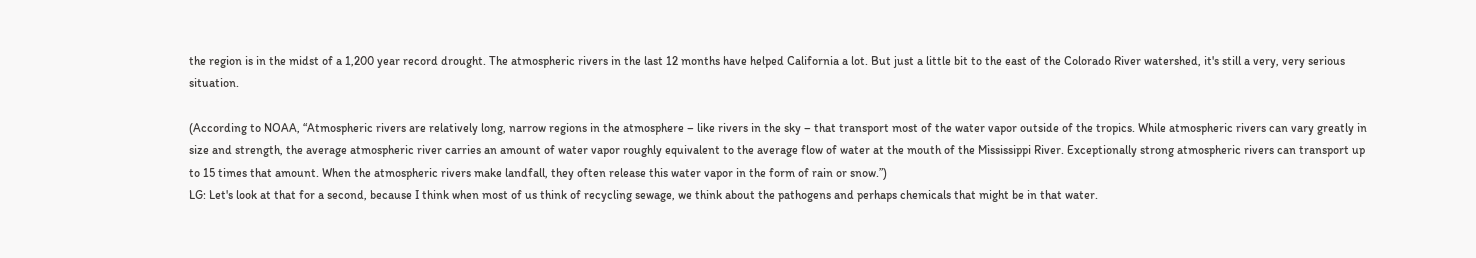the region is in the midst of a 1,200 year record drought. The atmospheric rivers in the last 12 months have helped California a lot. But just a little bit to the east of the Colorado River watershed, it's still a very, very serious situation.

(According to NOAA, “Atmospheric rivers are relatively long, narrow regions in the atmosphere – like rivers in the sky – that transport most of the water vapor outside of the tropics. While atmospheric rivers can vary greatly in size and strength, the average atmospheric river carries an amount of water vapor roughly equivalent to the average flow of water at the mouth of the Mississippi River. Exceptionally strong atmospheric rivers can transport up to 15 times that amount. When the atmospheric rivers make landfall, they often release this water vapor in the form of rain or snow.”)
LG: Let's look at that for a second, because I think when most of us think of recycling sewage, we think about the pathogens and perhaps chemicals that might be in that water.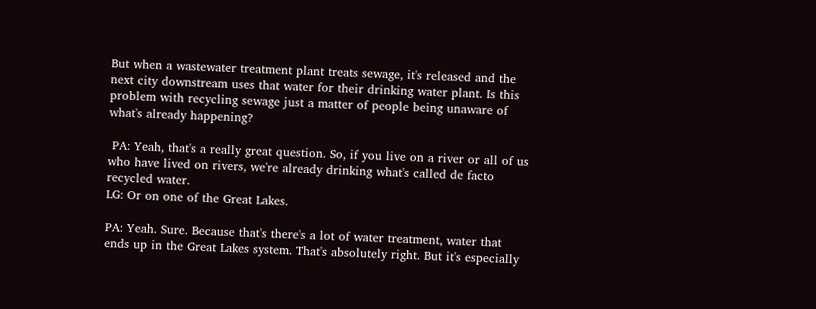But when a wastewater treatment plant treats sewage, it's released and the next city downstream uses that water for their drinking water plant. Is this problem with recycling sewage just a matter of people being unaware of what's already happening?

 PA: Yeah, that's a really great question. So, if you live on a river or all of us who have lived on rivers, we're already drinking what's called de facto recycled water.
LG: Or on one of the Great Lakes.

PA: Yeah. Sure. Because that's there's a lot of water treatment, water that ends up in the Great Lakes system. That's absolutely right. But it's especially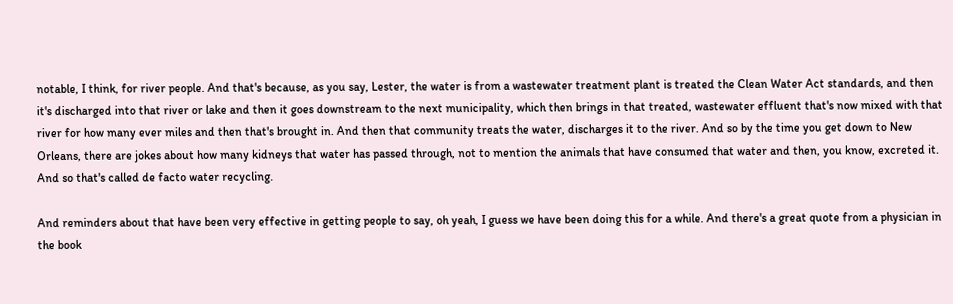notable, I think, for river people. And that's because, as you say, Lester, the water is from a wastewater treatment plant is treated the Clean Water Act standards, and then it's discharged into that river or lake and then it goes downstream to the next municipality, which then brings in that treated, wastewater effluent that's now mixed with that river for how many ever miles and then that's brought in. And then that community treats the water, discharges it to the river. And so by the time you get down to New Orleans, there are jokes about how many kidneys that water has passed through, not to mention the animals that have consumed that water and then, you know, excreted it. And so that's called de facto water recycling.

And reminders about that have been very effective in getting people to say, oh yeah, I guess we have been doing this for a while. And there's a great quote from a physician in the book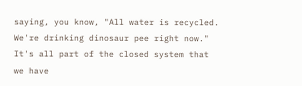saying, you know, "All water is recycled. We're drinking dinosaur pee right now." It's all part of the closed system that we have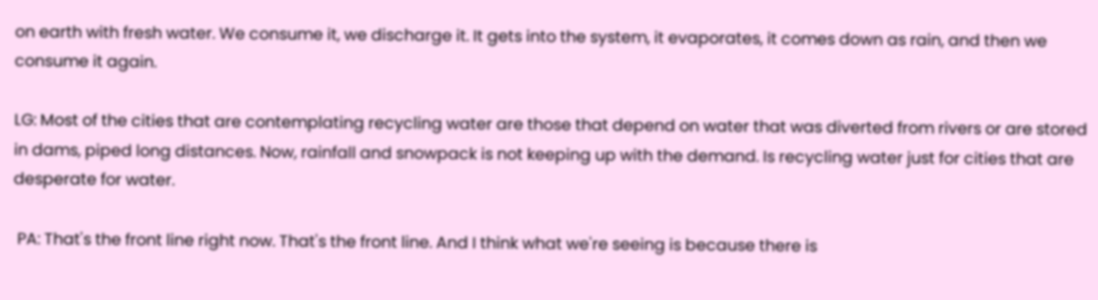on earth with fresh water. We consume it, we discharge it. It gets into the system, it evaporates, it comes down as rain, and then we consume it again.

LG: Most of the cities that are contemplating recycling water are those that depend on water that was diverted from rivers or are stored in dams, piped long distances. Now, rainfall and snowpack is not keeping up with the demand. Is recycling water just for cities that are desperate for water.

 PA: That's the front line right now. That's the front line. And I think what we're seeing is because there is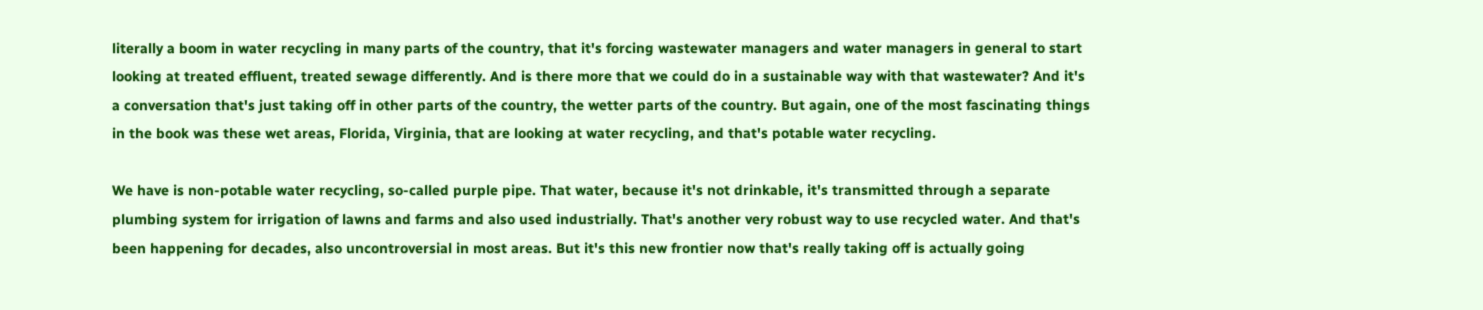literally a boom in water recycling in many parts of the country, that it's forcing wastewater managers and water managers in general to start looking at treated effluent, treated sewage differently. And is there more that we could do in a sustainable way with that wastewater? And it's a conversation that's just taking off in other parts of the country, the wetter parts of the country. But again, one of the most fascinating things in the book was these wet areas, Florida, Virginia, that are looking at water recycling, and that's potable water recycling.

We have is non-potable water recycling, so-called purple pipe. That water, because it's not drinkable, it's transmitted through a separate plumbing system for irrigation of lawns and farms and also used industrially. That's another very robust way to use recycled water. And that's been happening for decades, also uncontroversial in most areas. But it's this new frontier now that's really taking off is actually going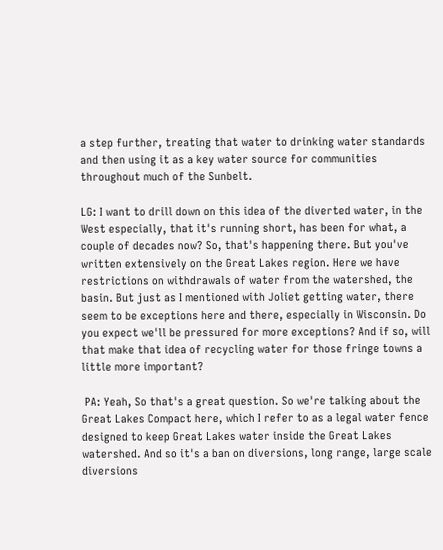a step further, treating that water to drinking water standards and then using it as a key water source for communities throughout much of the Sunbelt.

LG: I want to drill down on this idea of the diverted water, in the West especially, that it's running short, has been for what, a couple of decades now? So, that's happening there. But you've written extensively on the Great Lakes region. Here we have restrictions on withdrawals of water from the watershed, the basin. But just as I mentioned with Joliet getting water, there seem to be exceptions here and there, especially in Wisconsin. Do you expect we'll be pressured for more exceptions? And if so, will that make that idea of recycling water for those fringe towns a little more important?

 PA: Yeah, So that's a great question. So we're talking about the Great Lakes Compact here, which I refer to as a legal water fence designed to keep Great Lakes water inside the Great Lakes watershed. And so it's a ban on diversions, long range, large scale diversions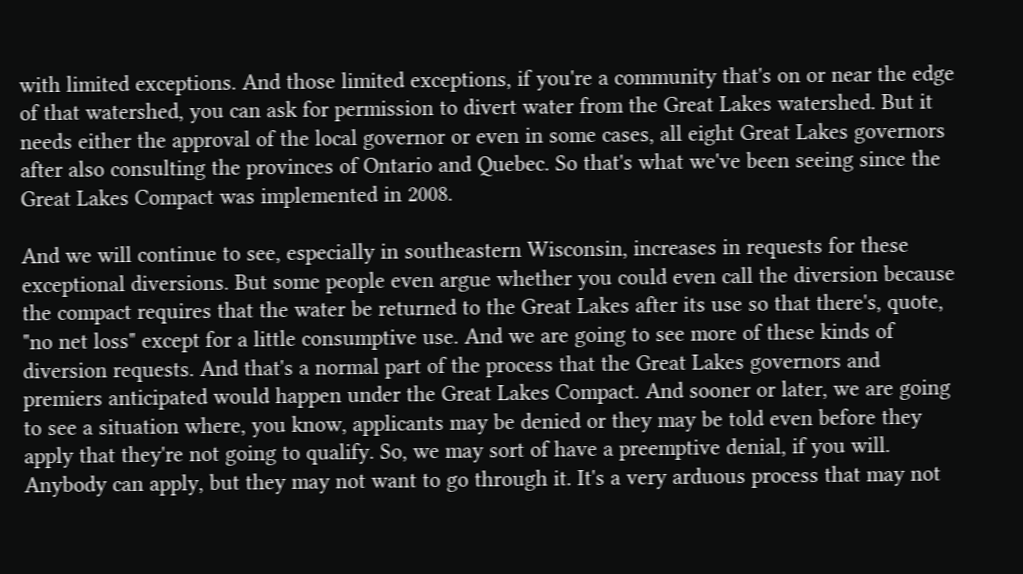with limited exceptions. And those limited exceptions, if you're a community that's on or near the edge of that watershed, you can ask for permission to divert water from the Great Lakes watershed. But it needs either the approval of the local governor or even in some cases, all eight Great Lakes governors after also consulting the provinces of Ontario and Quebec. So that's what we've been seeing since the Great Lakes Compact was implemented in 2008.

And we will continue to see, especially in southeastern Wisconsin, increases in requests for these exceptional diversions. But some people even argue whether you could even call the diversion because the compact requires that the water be returned to the Great Lakes after its use so that there's, quote, "no net loss" except for a little consumptive use. And we are going to see more of these kinds of diversion requests. And that's a normal part of the process that the Great Lakes governors and premiers anticipated would happen under the Great Lakes Compact. And sooner or later, we are going to see a situation where, you know, applicants may be denied or they may be told even before they apply that they're not going to qualify. So, we may sort of have a preemptive denial, if you will. Anybody can apply, but they may not want to go through it. It's a very arduous process that may not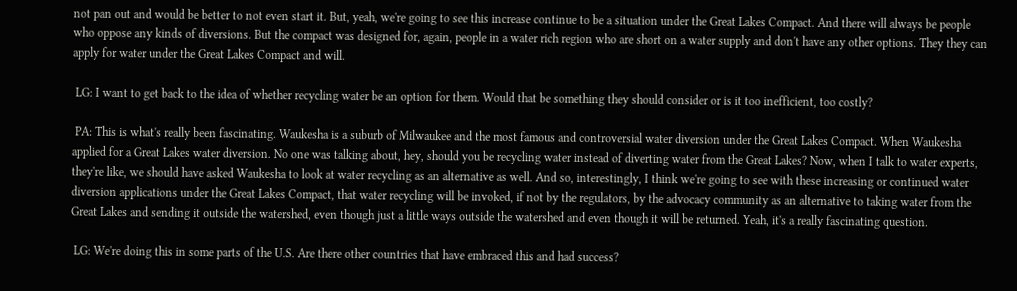not pan out and would be better to not even start it. But, yeah, we're going to see this increase continue to be a situation under the Great Lakes Compact. And there will always be people who oppose any kinds of diversions. But the compact was designed for, again, people in a water rich region who are short on a water supply and don't have any other options. They they can apply for water under the Great Lakes Compact and will.

 LG: I want to get back to the idea of whether recycling water be an option for them. Would that be something they should consider or is it too inefficient, too costly?

 PA: This is what's really been fascinating. Waukesha is a suburb of Milwaukee and the most famous and controversial water diversion under the Great Lakes Compact. When Waukesha applied for a Great Lakes water diversion. No one was talking about, hey, should you be recycling water instead of diverting water from the Great Lakes? Now, when I talk to water experts, they're like, we should have asked Waukesha to look at water recycling as an alternative as well. And so, interestingly, I think we're going to see with these increasing or continued water diversion applications under the Great Lakes Compact, that water recycling will be invoked, if not by the regulators, by the advocacy community as an alternative to taking water from the Great Lakes and sending it outside the watershed, even though just a little ways outside the watershed and even though it will be returned. Yeah, it's a really fascinating question.

 LG: We're doing this in some parts of the U.S. Are there other countries that have embraced this and had success?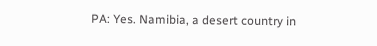PA: Yes. Namibia, a desert country in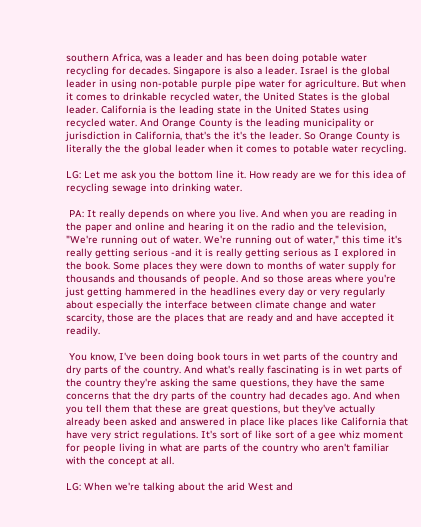southern Africa, was a leader and has been doing potable water recycling for decades. Singapore is also a leader. Israel is the global leader in using non-potable purple pipe water for agriculture. But when it comes to drinkable recycled water, the United States is the global leader. California is the leading state in the United States using recycled water. And Orange County is the leading municipality or jurisdiction in California, that's the it's the leader. So Orange County is literally the the global leader when it comes to potable water recycling.

LG: Let me ask you the bottom line it. How ready are we for this idea of recycling sewage into drinking water.

 PA: It really depends on where you live. And when you are reading in the paper and online and hearing it on the radio and the television, "We're running out of water. We're running out of water," this time it's really getting serious -and it is really getting serious as I explored in the book. Some places they were down to months of water supply for thousands and thousands of people. And so those areas where you're just getting hammered in the headlines every day or very regularly about especially the interface between climate change and water scarcity, those are the places that are ready and and have accepted it readily.

 You know, I've been doing book tours in wet parts of the country and dry parts of the country. And what's really fascinating is in wet parts of the country they're asking the same questions, they have the same concerns that the dry parts of the country had decades ago. And when you tell them that these are great questions, but they've actually already been asked and answered in place like places like California that have very strict regulations. It's sort of like sort of a gee whiz moment for people living in what are parts of the country who aren't familiar with the concept at all.

LG: When we're talking about the arid West and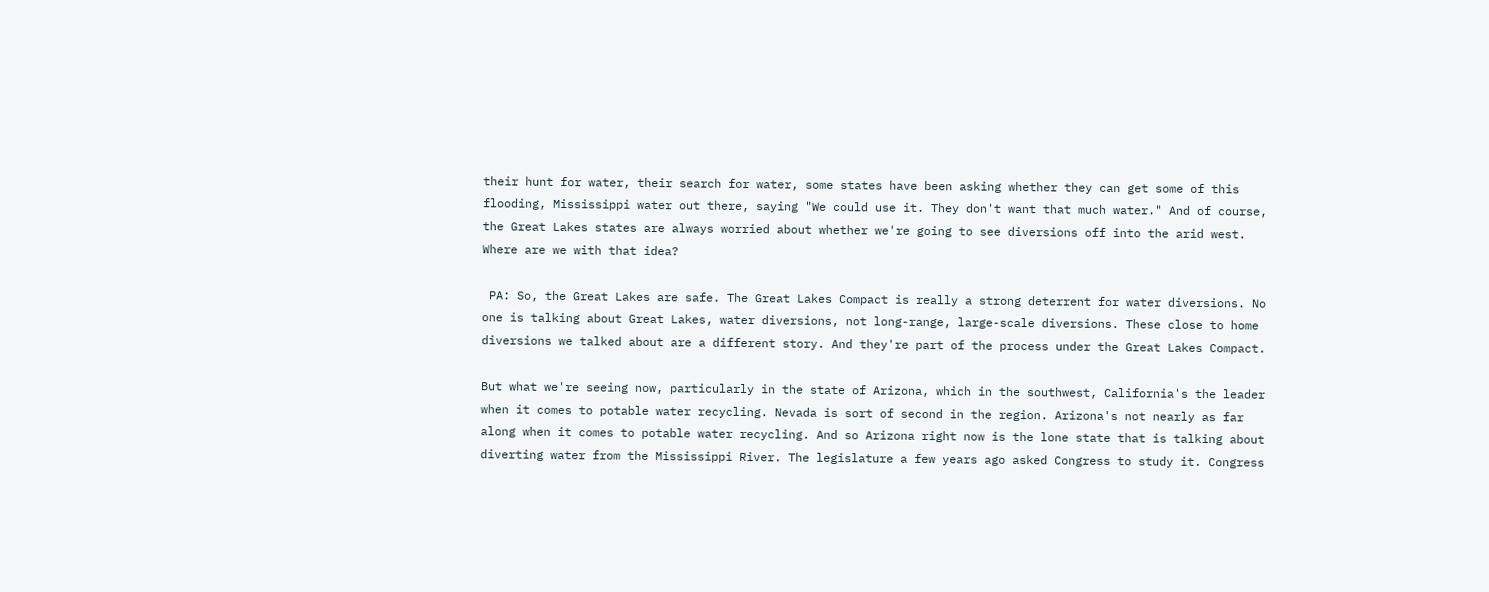their hunt for water, their search for water, some states have been asking whether they can get some of this flooding, Mississippi water out there, saying "We could use it. They don't want that much water." And of course, the Great Lakes states are always worried about whether we're going to see diversions off into the arid west. Where are we with that idea?

 PA: So, the Great Lakes are safe. The Great Lakes Compact is really a strong deterrent for water diversions. No one is talking about Great Lakes, water diversions, not long-range, large-scale diversions. These close to home diversions we talked about are a different story. And they're part of the process under the Great Lakes Compact.

But what we're seeing now, particularly in the state of Arizona, which in the southwest, California's the leader when it comes to potable water recycling. Nevada is sort of second in the region. Arizona's not nearly as far along when it comes to potable water recycling. And so Arizona right now is the lone state that is talking about diverting water from the Mississippi River. The legislature a few years ago asked Congress to study it. Congress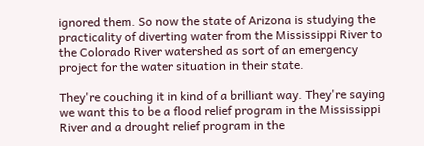ignored them. So now the state of Arizona is studying the practicality of diverting water from the Mississippi River to the Colorado River watershed as sort of an emergency project for the water situation in their state.

They're couching it in kind of a brilliant way. They're saying we want this to be a flood relief program in the Mississippi River and a drought relief program in the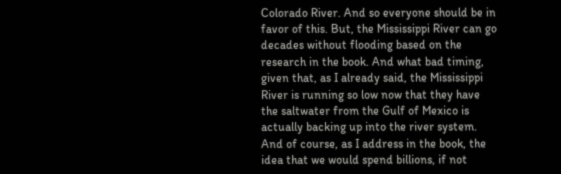Colorado River. And so everyone should be in favor of this. But, the Mississippi River can go decades without flooding based on the research in the book. And what bad timing, given that, as I already said, the Mississippi River is running so low now that they have the saltwater from the Gulf of Mexico is actually backing up into the river system. And of course, as I address in the book, the idea that we would spend billions, if not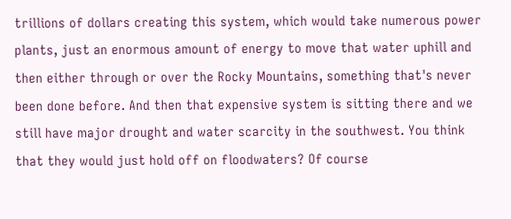trillions of dollars creating this system, which would take numerous power plants, just an enormous amount of energy to move that water uphill and then either through or over the Rocky Mountains, something that's never been done before. And then that expensive system is sitting there and we still have major drought and water scarcity in the southwest. You think that they would just hold off on floodwaters? Of course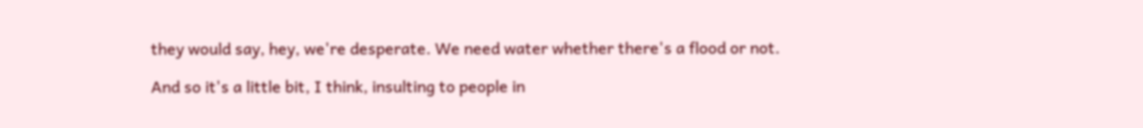they would say, hey, we're desperate. We need water whether there's a flood or not.

And so it's a little bit, I think, insulting to people in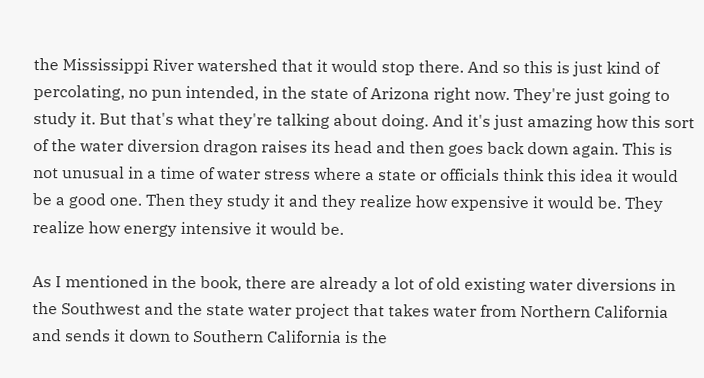the Mississippi River watershed that it would stop there. And so this is just kind of percolating, no pun intended, in the state of Arizona right now. They're just going to study it. But that's what they're talking about doing. And it's just amazing how this sort of the water diversion dragon raises its head and then goes back down again. This is not unusual in a time of water stress where a state or officials think this idea it would be a good one. Then they study it and they realize how expensive it would be. They realize how energy intensive it would be.

As I mentioned in the book, there are already a lot of old existing water diversions in the Southwest and the state water project that takes water from Northern California and sends it down to Southern California is the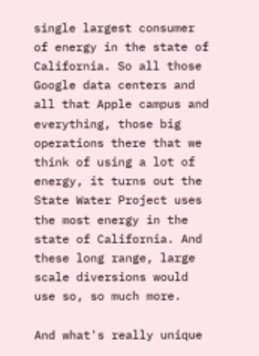single largest consumer of energy in the state of California. So all those Google data centers and all that Apple campus and everything, those big operations there that we think of using a lot of energy, it turns out the State Water Project uses the most energy in the state of California. And these long range, large scale diversions would use so, so much more.

And what's really unique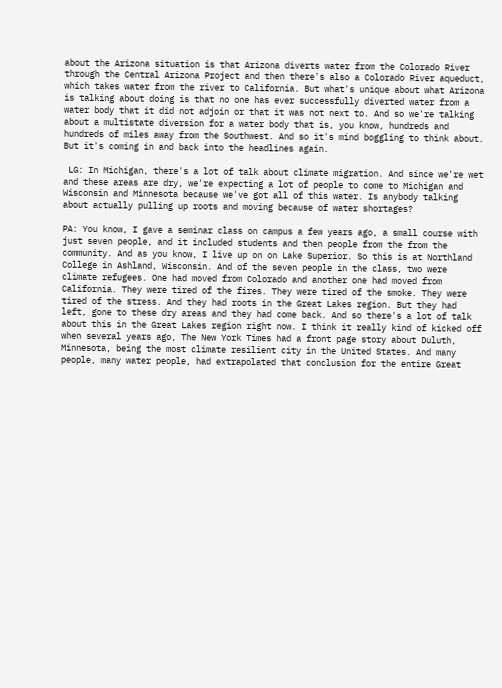about the Arizona situation is that Arizona diverts water from the Colorado River through the Central Arizona Project and then there's also a Colorado River aqueduct, which takes water from the river to California. But what's unique about what Arizona is talking about doing is that no one has ever successfully diverted water from a water body that it did not adjoin or that it was not next to. And so we're talking about a multistate diversion for a water body that is, you know, hundreds and hundreds of miles away from the Southwest. And so it's mind boggling to think about. But it's coming in and back into the headlines again.

 LG: In Michigan, there's a lot of talk about climate migration. And since we're wet and these areas are dry, we're expecting a lot of people to come to Michigan and Wisconsin and Minnesota because we've got all of this water. Is anybody talking about actually pulling up roots and moving because of water shortages?

PA: You know, I gave a seminar class on campus a few years ago, a small course with just seven people, and it included students and then people from the from the community. And as you know, I live up on on Lake Superior. So this is at Northland College in Ashland, Wisconsin. And of the seven people in the class, two were climate refugees. One had moved from Colorado and another one had moved from California. They were tired of the fires. They were tired of the smoke. They were tired of the stress. And they had roots in the Great Lakes region. But they had left, gone to these dry areas and they had come back. And so there's a lot of talk about this in the Great Lakes region right now. I think it really kind of kicked off when several years ago, The New York Times had a front page story about Duluth, Minnesota, being the most climate resilient city in the United States. And many people, many water people, had extrapolated that conclusion for the entire Great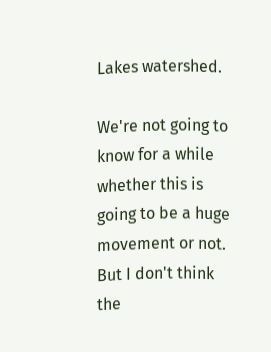Lakes watershed.

We're not going to know for a while whether this is going to be a huge movement or not. But I don't think the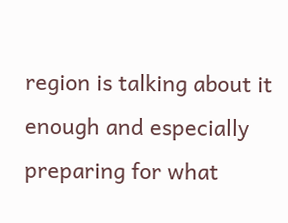region is talking about it enough and especially preparing for what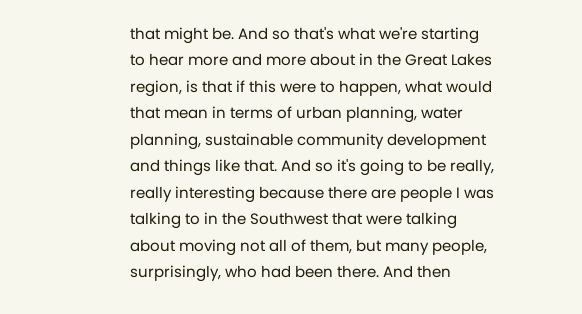that might be. And so that's what we're starting to hear more and more about in the Great Lakes region, is that if this were to happen, what would that mean in terms of urban planning, water planning, sustainable community development and things like that. And so it's going to be really, really interesting because there are people I was talking to in the Southwest that were talking about moving not all of them, but many people, surprisingly, who had been there. And then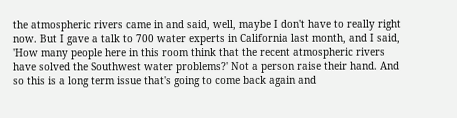the atmospheric rivers came in and said, well, maybe I don't have to really right now. But I gave a talk to 700 water experts in California last month, and I said, 'How many people here in this room think that the recent atmospheric rivers have solved the Southwest water problems?' Not a person raise their hand. And so this is a long term issue that's going to come back again and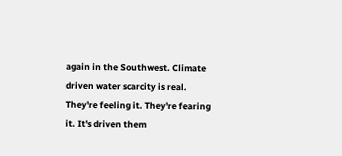again in the Southwest. Climate driven water scarcity is real. They're feeling it. They're fearing it. It's driven them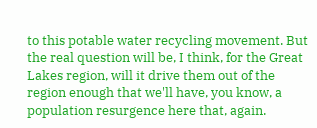to this potable water recycling movement. But the real question will be, I think, for the Great Lakes region, will it drive them out of the region enough that we'll have, you know, a population resurgence here that, again.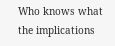Who knows what the implications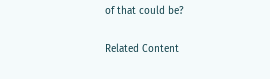of that could be?

Related Content